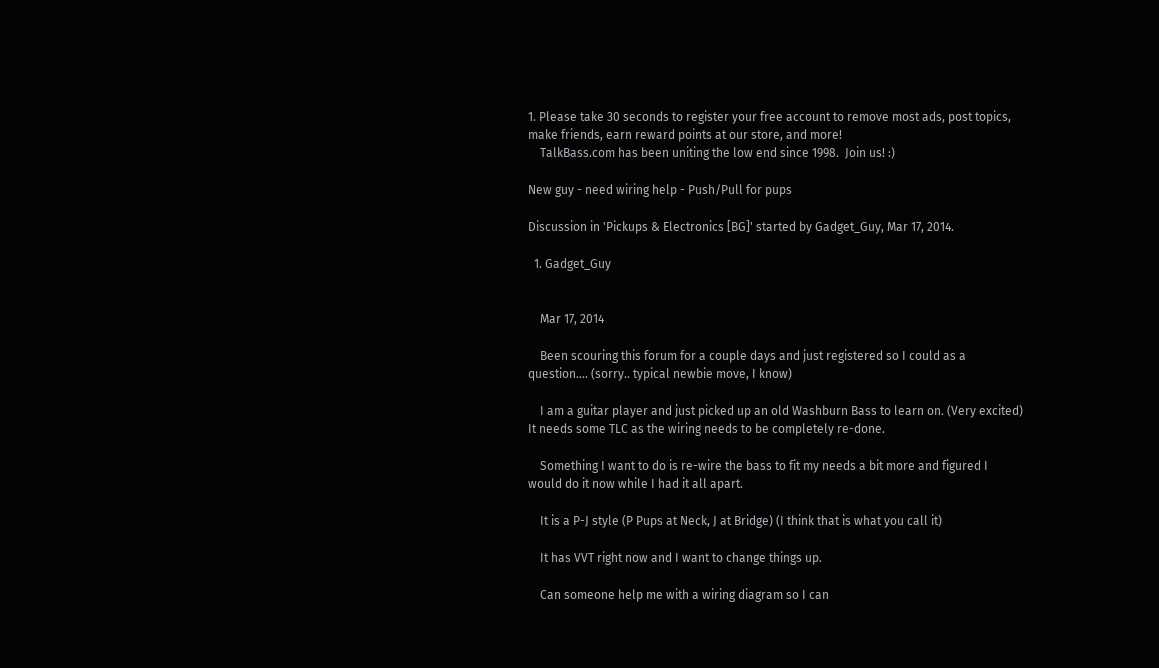1. Please take 30 seconds to register your free account to remove most ads, post topics, make friends, earn reward points at our store, and more!
    TalkBass.com has been uniting the low end since 1998.  Join us! :)

New guy - need wiring help - Push/Pull for pups

Discussion in 'Pickups & Electronics [BG]' started by Gadget_Guy, Mar 17, 2014.

  1. Gadget_Guy


    Mar 17, 2014

    Been scouring this forum for a couple days and just registered so I could as a question.... (sorry.. typical newbie move, I know)

    I am a guitar player and just picked up an old Washburn Bass to learn on. (Very excited) It needs some TLC as the wiring needs to be completely re-done.

    Something I want to do is re-wire the bass to fit my needs a bit more and figured I would do it now while I had it all apart.

    It is a P-J style (P Pups at Neck, J at Bridge) (I think that is what you call it)

    It has VVT right now and I want to change things up.

    Can someone help me with a wiring diagram so I can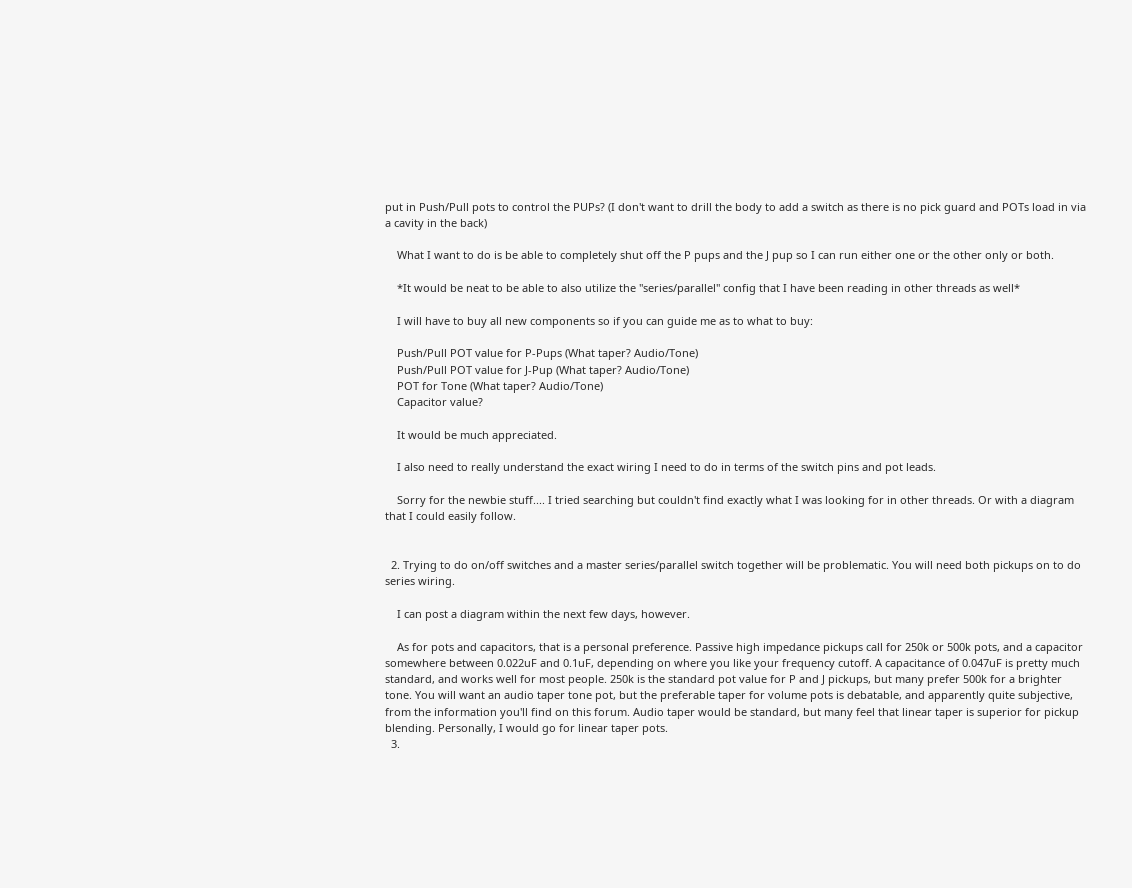put in Push/Pull pots to control the PUPs? (I don't want to drill the body to add a switch as there is no pick guard and POTs load in via a cavity in the back)

    What I want to do is be able to completely shut off the P pups and the J pup so I can run either one or the other only or both.

    *It would be neat to be able to also utilize the "series/parallel" config that I have been reading in other threads as well*

    I will have to buy all new components so if you can guide me as to what to buy:

    Push/Pull POT value for P-Pups (What taper? Audio/Tone)
    Push/Pull POT value for J-Pup (What taper? Audio/Tone)
    POT for Tone (What taper? Audio/Tone)
    Capacitor value?

    It would be much appreciated.

    I also need to really understand the exact wiring I need to do in terms of the switch pins and pot leads.

    Sorry for the newbie stuff.... I tried searching but couldn't find exactly what I was looking for in other threads. Or with a diagram that I could easily follow.


  2. Trying to do on/off switches and a master series/parallel switch together will be problematic. You will need both pickups on to do series wiring.

    I can post a diagram within the next few days, however.

    As for pots and capacitors, that is a personal preference. Passive high impedance pickups call for 250k or 500k pots, and a capacitor somewhere between 0.022uF and 0.1uF, depending on where you like your frequency cutoff. A capacitance of 0.047uF is pretty much standard, and works well for most people. 250k is the standard pot value for P and J pickups, but many prefer 500k for a brighter tone. You will want an audio taper tone pot, but the preferable taper for volume pots is debatable, and apparently quite subjective, from the information you'll find on this forum. Audio taper would be standard, but many feel that linear taper is superior for pickup blending. Personally, I would go for linear taper pots.
  3.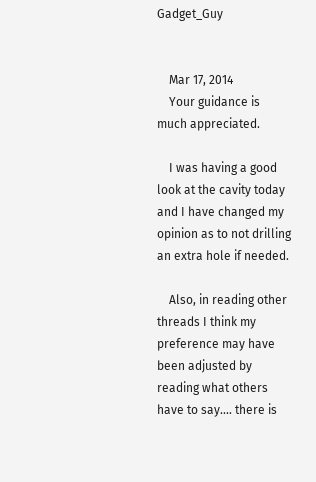Gadget_Guy


    Mar 17, 2014
    Your guidance is much appreciated.

    I was having a good look at the cavity today and I have changed my opinion as to not drilling an extra hole if needed.

    Also, in reading other threads I think my preference may have been adjusted by reading what others have to say.... there is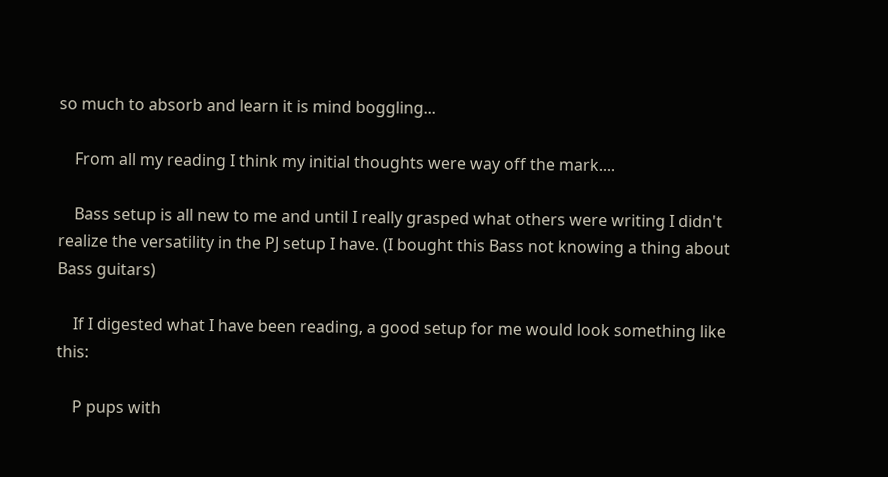so much to absorb and learn it is mind boggling...

    From all my reading I think my initial thoughts were way off the mark....

    Bass setup is all new to me and until I really grasped what others were writing I didn't realize the versatility in the PJ setup I have. (I bought this Bass not knowing a thing about Bass guitars)

    If I digested what I have been reading, a good setup for me would look something like this:

    P pups with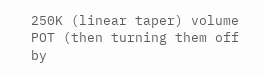250K (linear taper) volume POT (then turning them off by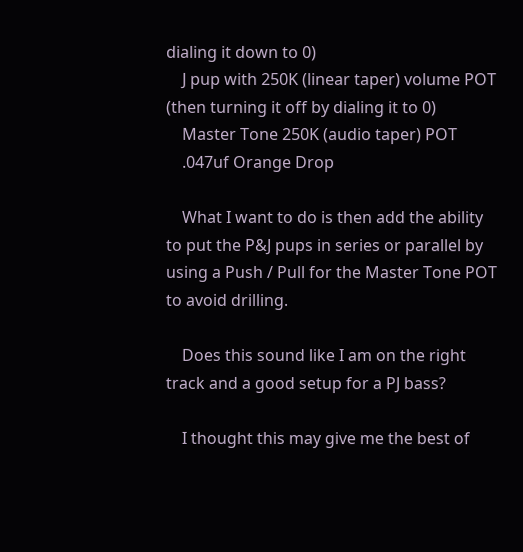dialing it down to 0)
    J pup with 250K (linear taper) volume POT (then turning it off by dialing it to 0)
    Master Tone 250K (audio taper) POT
    .047uf Orange Drop

    What I want to do is then add the ability to put the P&J pups in series or parallel by using a Push / Pull for the Master Tone POT to avoid drilling.

    Does this sound like I am on the right track and a good setup for a PJ bass?

    I thought this may give me the best of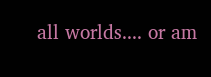all worlds.... or am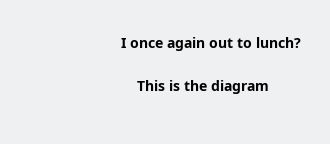I once again out to lunch?

    This is the diagram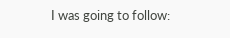I was going to follow: